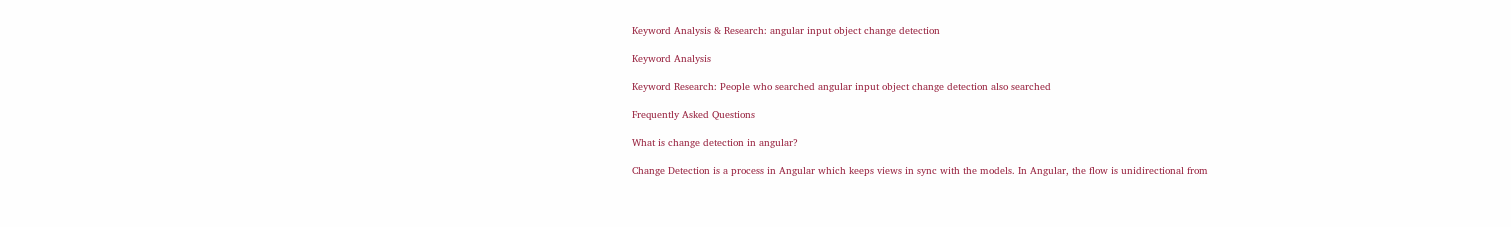Keyword Analysis & Research: angular input object change detection

Keyword Analysis

Keyword Research: People who searched angular input object change detection also searched

Frequently Asked Questions

What is change detection in angular?

Change Detection is a process in Angular which keeps views in sync with the models. In Angular, the flow is unidirectional from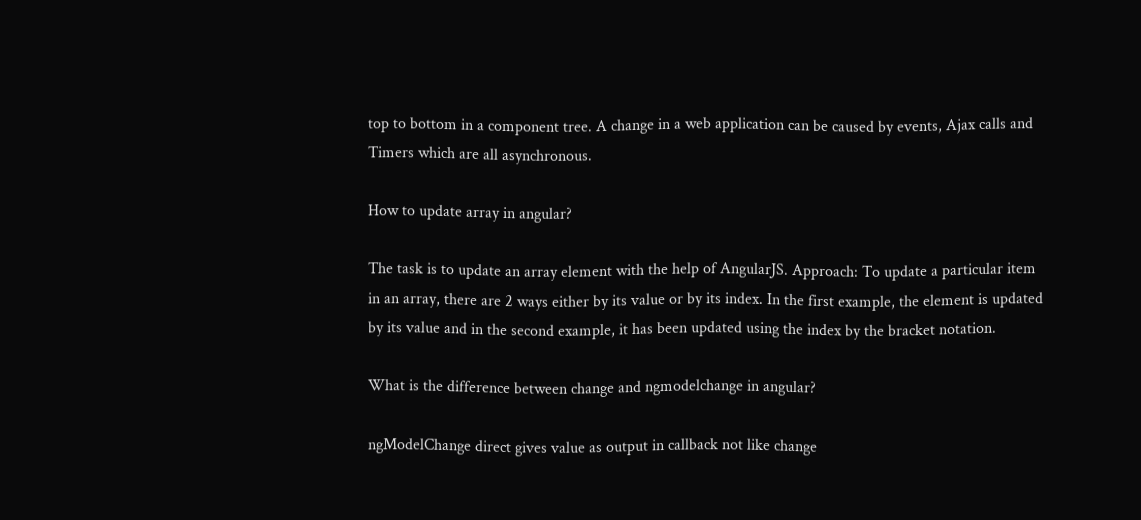top to bottom in a component tree. A change in a web application can be caused by events, Ajax calls and Timers which are all asynchronous.

How to update array in angular?

The task is to update an array element with the help of AngularJS. Approach: To update a particular item in an array, there are 2 ways either by its value or by its index. In the first example, the element is updated by its value and in the second example, it has been updated using the index by the bracket notation.

What is the difference between change and ngmodelchange in angular?

ngModelChange direct gives value as output in callback not like change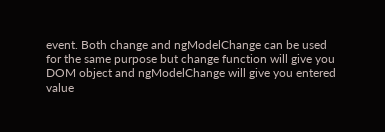event. Both change and ngModelChange can be used for the same purpose but change function will give you DOM object and ngModelChange will give you entered value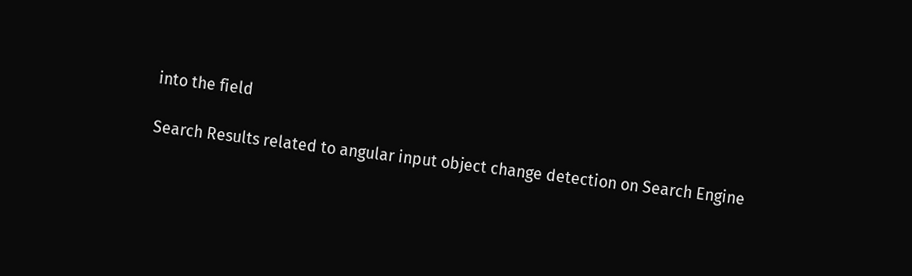into the field

Search Results related to angular input object change detection on Search Engine